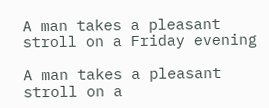A man takes a pleasant stroll on a Friday evening

A man takes a pleasant stroll on a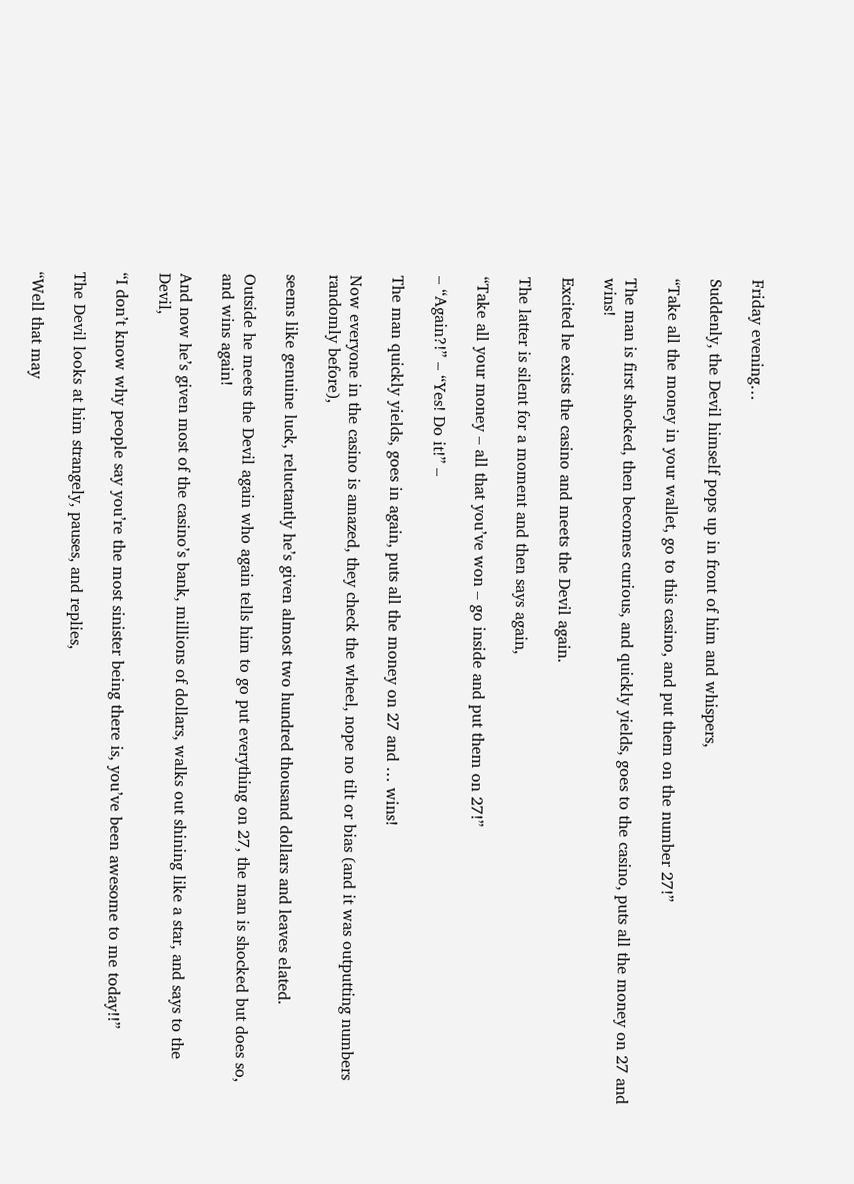Friday evening…

Suddenly, the Devil himself pops up in front of him and whispers,

“Take all the money in your wallet, go to this casino, and put them on the number 27!”

The man is first shocked, then becomes curious, and quickly yields, goes to the casino, puts all the money on 27 and wins!

Excited he exists the casino and meets the Devil again.

The latter is silent for a moment and then says again,

“Take all your money – all that you’ve won – go inside and put them on 27!”

– “Again?!” – “Yes! Do it!” –

The man quickly yields, goes in again, puts all the money on 27 and … wins!

Now everyone in the casino is amazed, they check the wheel, nope no tilt or bias (and it was outputting numbers randomly before),

seems like genuine luck, reluctantly he’s given almost two hundred thousand dollars and leaves elated.

Outside he meets the Devil again who again tells him to go put everything on 27, the man is shocked but does so, and wins again!

And now he’s given most of the casino’s bank, millions of dollars, walks out shining like a star, and says to the Devil,

“I don’t know why people say you’re the most sinister being there is, you’ve been awesome to me today!!”

The Devil looks at him strangely, pauses, and replies,

“Well that may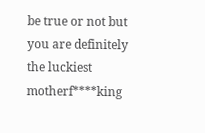be true or not but you are definitely the luckiest motherf****king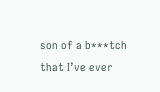son of a b***tch that I’ve ever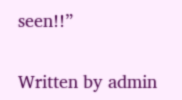seen!!”

Written by admin